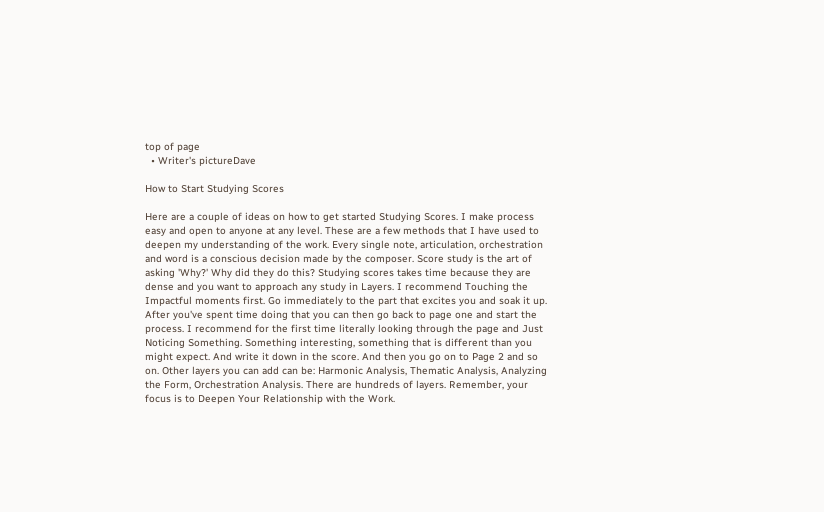top of page
  • Writer's pictureDave

How to Start Studying Scores

Here are a couple of ideas on how to get started Studying Scores. I make process easy and open to anyone at any level. These are a few methods that I have used to deepen my understanding of the work. Every single note, articulation, orchestration and word is a conscious decision made by the composer. Score study is the art of asking 'Why?' Why did they do this? Studying scores takes time because they are dense and you want to approach any study in Layers. I recommend Touching the Impactful moments first. Go immediately to the part that excites you and soak it up. After you've spent time doing that you can then go back to page one and start the process. I recommend for the first time literally looking through the page and Just Noticing Something. Something interesting, something that is different than you might expect. And write it down in the score. And then you go on to Page 2 and so on. Other layers you can add can be: Harmonic Analysis, Thematic Analysis, Analyzing the Form, Orchestration Analysis. There are hundreds of layers. Remember, your focus is to Deepen Your Relationship with the Work.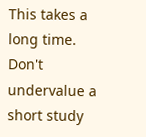This takes a long time. Don't undervalue a short study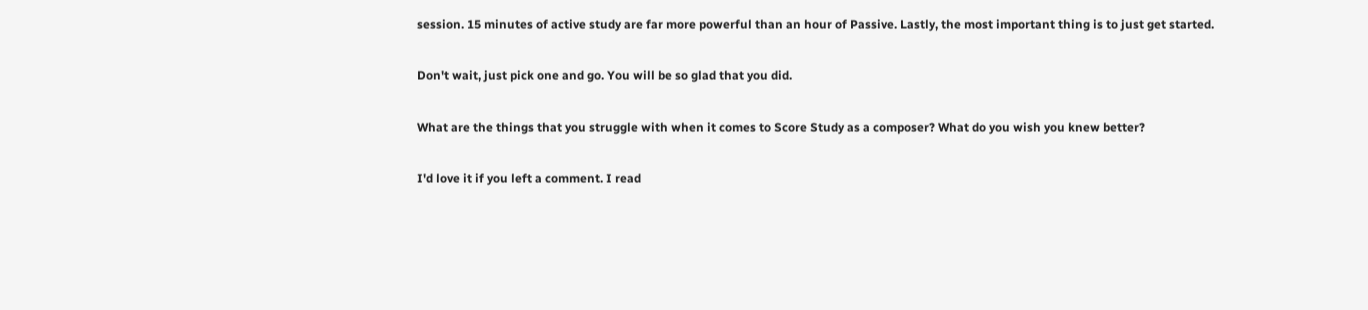session. 15 minutes of active study are far more powerful than an hour of Passive. Lastly, the most important thing is to just get started.

Don't wait, just pick one and go. You will be so glad that you did.

What are the things that you struggle with when it comes to Score Study as a composer? What do you wish you knew better?

I'd love it if you left a comment. I read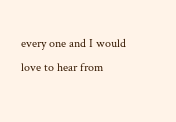every one and I would love to hear from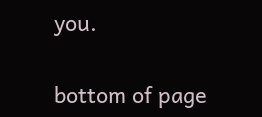you.


bottom of page